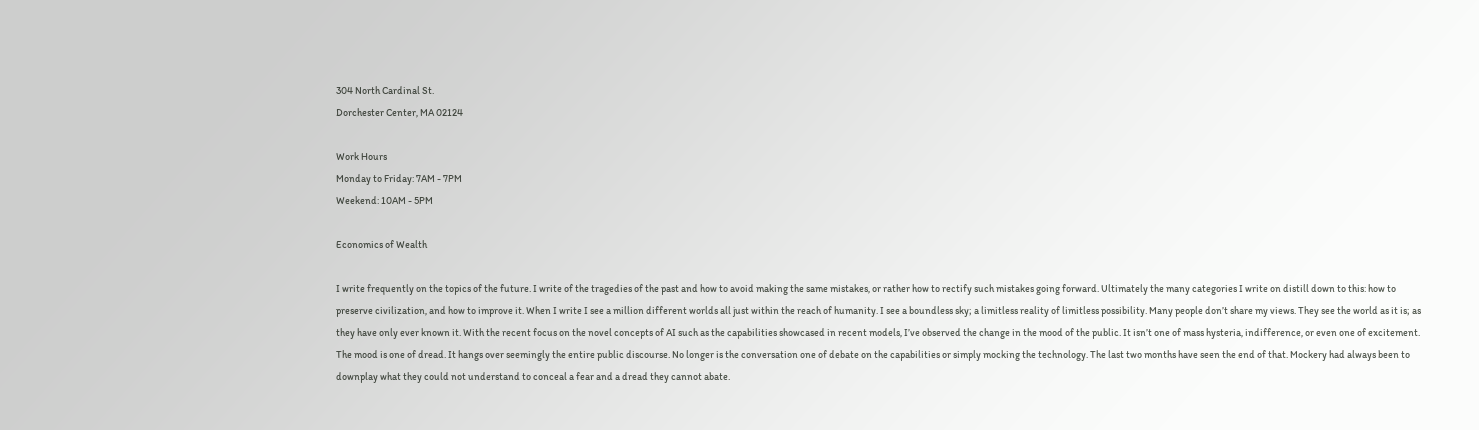304 North Cardinal St.
Dorchester Center, MA 02124

Work Hours
Monday to Friday: 7AM - 7PM
Weekend: 10AM - 5PM

Economics of Wealth

I write frequently on the topics of the future. I write of the tragedies of the past and how to avoid making the same mistakes, or rather how to rectify such mistakes going forward. Ultimately the many categories I write on distill down to this: how to preserve civilization, and how to improve it. When I write I see a million different worlds all just within the reach of humanity. I see a boundless sky; a limitless reality of limitless possibility. Many people don’t share my views. They see the world as it is; as they have only ever known it. With the recent focus on the novel concepts of AI such as the capabilities showcased in recent models, I’ve observed the change in the mood of the public. It isn’t one of mass hysteria, indifference, or even one of excitement. The mood is one of dread. It hangs over seemingly the entire public discourse. No longer is the conversation one of debate on the capabilities or simply mocking the technology. The last two months have seen the end of that. Mockery had always been to downplay what they could not understand to conceal a fear and a dread they cannot abate.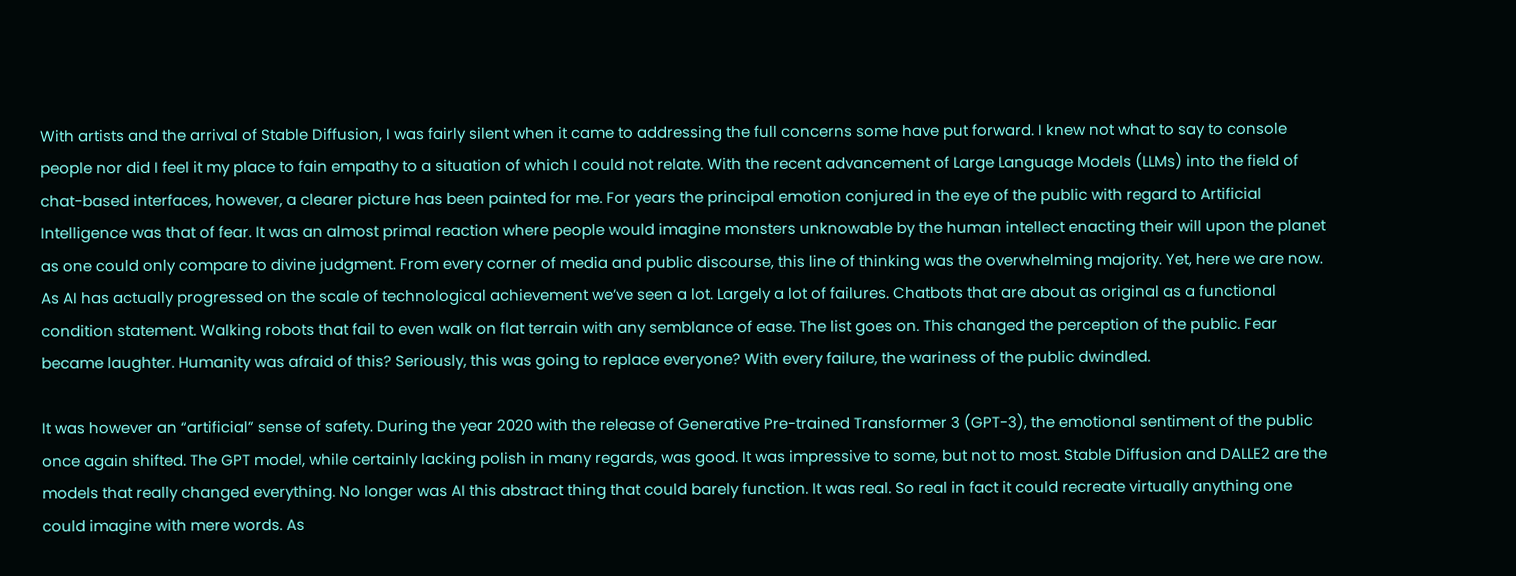With artists and the arrival of Stable Diffusion, I was fairly silent when it came to addressing the full concerns some have put forward. I knew not what to say to console people nor did I feel it my place to fain empathy to a situation of which I could not relate. With the recent advancement of Large Language Models (LLMs) into the field of chat-based interfaces, however, a clearer picture has been painted for me. For years the principal emotion conjured in the eye of the public with regard to Artificial Intelligence was that of fear. It was an almost primal reaction where people would imagine monsters unknowable by the human intellect enacting their will upon the planet as one could only compare to divine judgment. From every corner of media and public discourse, this line of thinking was the overwhelming majority. Yet, here we are now. As AI has actually progressed on the scale of technological achievement we’ve seen a lot. Largely a lot of failures. Chatbots that are about as original as a functional condition statement. Walking robots that fail to even walk on flat terrain with any semblance of ease. The list goes on. This changed the perception of the public. Fear became laughter. Humanity was afraid of this? Seriously, this was going to replace everyone? With every failure, the wariness of the public dwindled.

It was however an “artificial” sense of safety. During the year 2020 with the release of Generative Pre-trained Transformer 3 (GPT-3), the emotional sentiment of the public once again shifted. The GPT model, while certainly lacking polish in many regards, was good. It was impressive to some, but not to most. Stable Diffusion and DALLE2 are the models that really changed everything. No longer was AI this abstract thing that could barely function. It was real. So real in fact it could recreate virtually anything one could imagine with mere words. As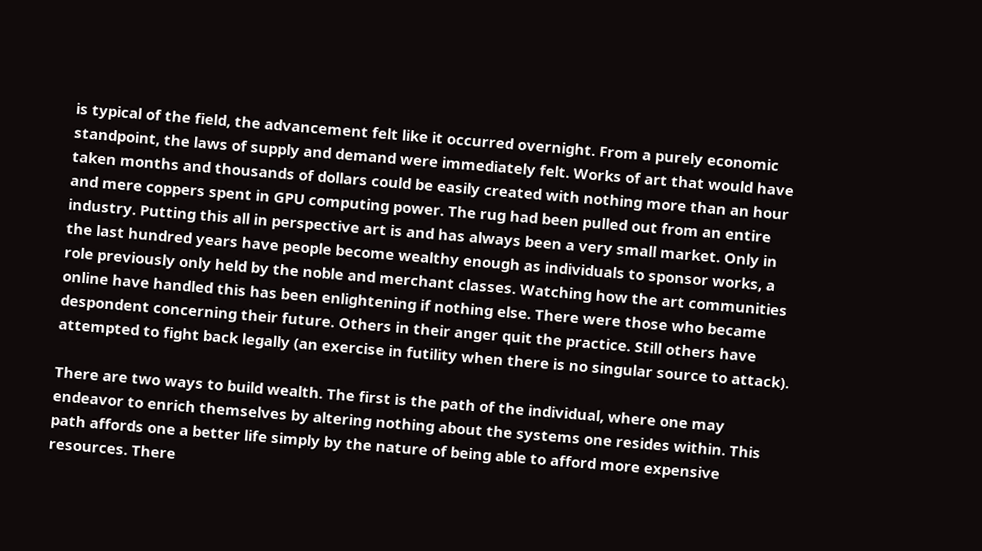is typical of the field, the advancement felt like it occurred overnight. From a purely economic standpoint, the laws of supply and demand were immediately felt. Works of art that would have taken months and thousands of dollars could be easily created with nothing more than an hour and mere coppers spent in GPU computing power. The rug had been pulled out from an entire industry. Putting this all in perspective art is and has always been a very small market. Only in the last hundred years have people become wealthy enough as individuals to sponsor works, a role previously only held by the noble and merchant classes. Watching how the art communities online have handled this has been enlightening if nothing else. There were those who became despondent concerning their future. Others in their anger quit the practice. Still others have attempted to fight back legally (an exercise in futility when there is no singular source to attack).

There are two ways to build wealth. The first is the path of the individual, where one may endeavor to enrich themselves by altering nothing about the systems one resides within. This path affords one a better life simply by the nature of being able to afford more expensive resources. There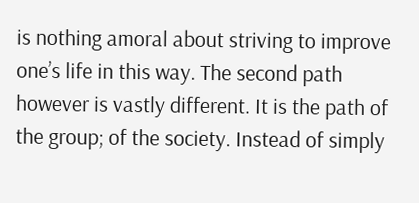is nothing amoral about striving to improve one’s life in this way. The second path however is vastly different. It is the path of the group; of the society. Instead of simply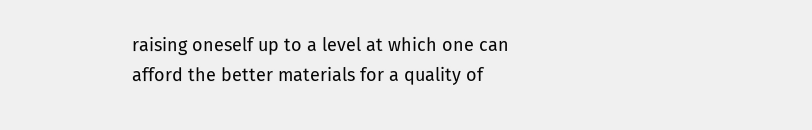raising oneself up to a level at which one can afford the better materials for a quality of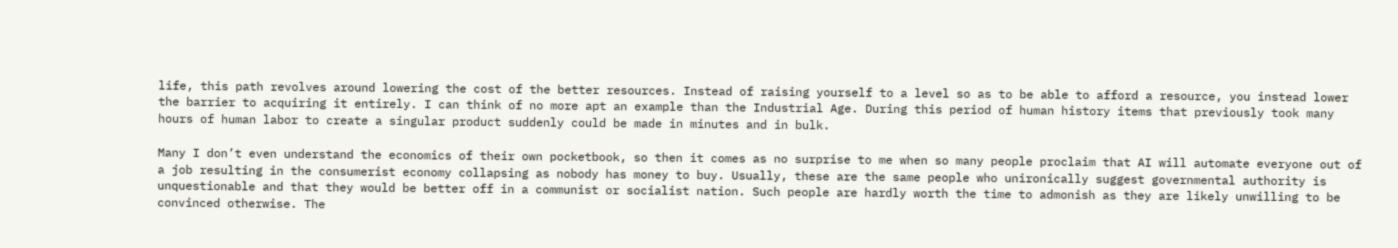life, this path revolves around lowering the cost of the better resources. Instead of raising yourself to a level so as to be able to afford a resource, you instead lower the barrier to acquiring it entirely. I can think of no more apt an example than the Industrial Age. During this period of human history items that previously took many hours of human labor to create a singular product suddenly could be made in minutes and in bulk.

Many I don’t even understand the economics of their own pocketbook, so then it comes as no surprise to me when so many people proclaim that AI will automate everyone out of a job resulting in the consumerist economy collapsing as nobody has money to buy. Usually, these are the same people who unironically suggest governmental authority is unquestionable and that they would be better off in a communist or socialist nation. Such people are hardly worth the time to admonish as they are likely unwilling to be convinced otherwise. The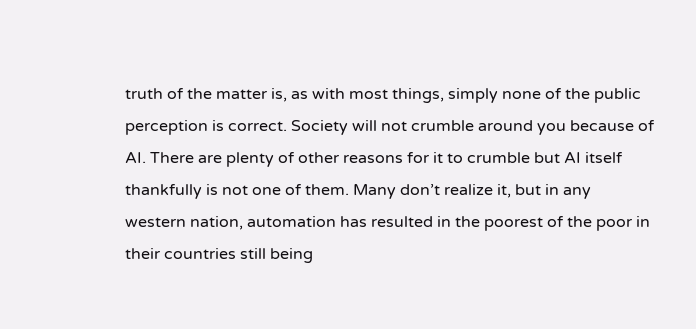truth of the matter is, as with most things, simply none of the public perception is correct. Society will not crumble around you because of AI. There are plenty of other reasons for it to crumble but AI itself thankfully is not one of them. Many don’t realize it, but in any western nation, automation has resulted in the poorest of the poor in their countries still being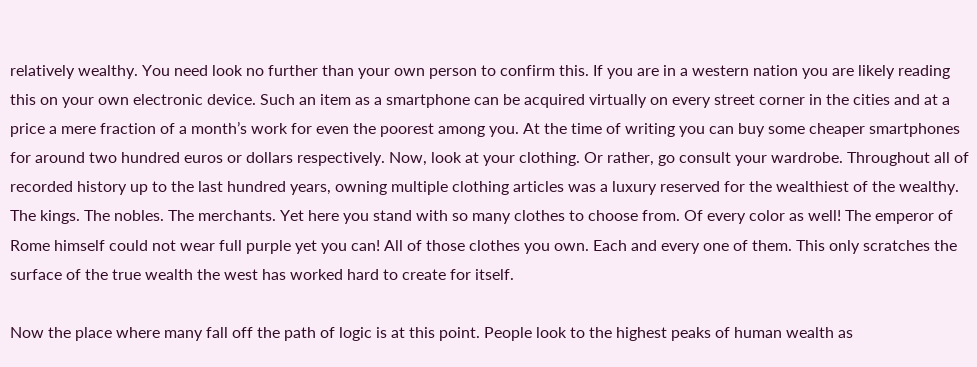relatively wealthy. You need look no further than your own person to confirm this. If you are in a western nation you are likely reading this on your own electronic device. Such an item as a smartphone can be acquired virtually on every street corner in the cities and at a price a mere fraction of a month’s work for even the poorest among you. At the time of writing you can buy some cheaper smartphones for around two hundred euros or dollars respectively. Now, look at your clothing. Or rather, go consult your wardrobe. Throughout all of recorded history up to the last hundred years, owning multiple clothing articles was a luxury reserved for the wealthiest of the wealthy. The kings. The nobles. The merchants. Yet here you stand with so many clothes to choose from. Of every color as well! The emperor of Rome himself could not wear full purple yet you can! All of those clothes you own. Each and every one of them. This only scratches the surface of the true wealth the west has worked hard to create for itself.

Now the place where many fall off the path of logic is at this point. People look to the highest peaks of human wealth as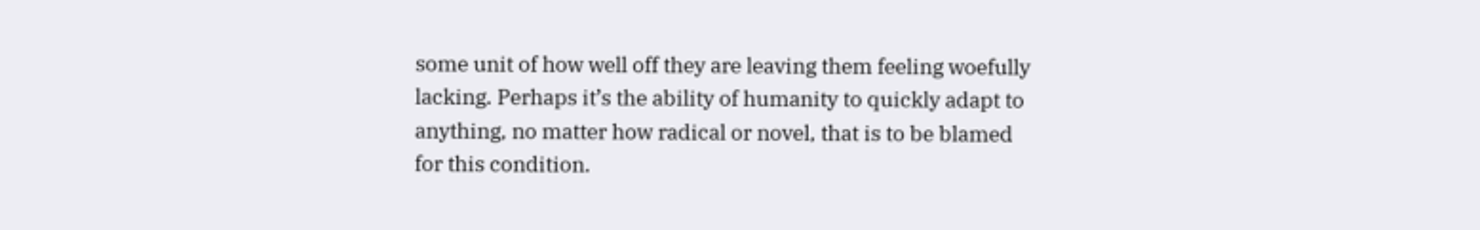some unit of how well off they are leaving them feeling woefully lacking. Perhaps it’s the ability of humanity to quickly adapt to anything, no matter how radical or novel, that is to be blamed for this condition.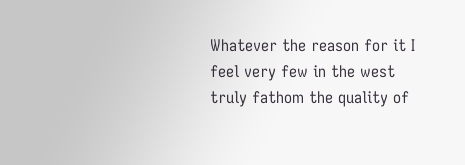Whatever the reason for it I feel very few in the west truly fathom the quality of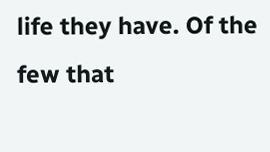life they have. Of the few that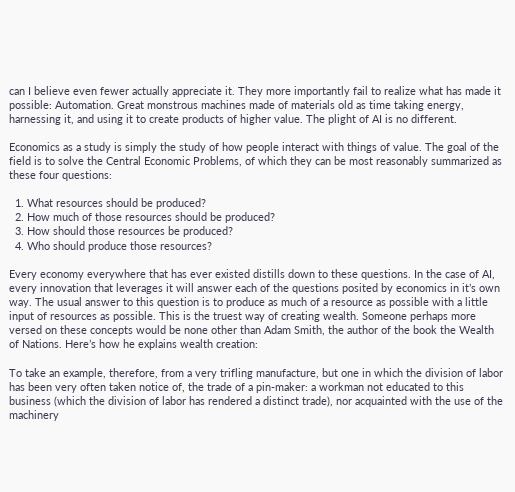can I believe even fewer actually appreciate it. They more importantly fail to realize what has made it possible: Automation. Great monstrous machines made of materials old as time taking energy, harnessing it, and using it to create products of higher value. The plight of AI is no different.

Economics as a study is simply the study of how people interact with things of value. The goal of the field is to solve the Central Economic Problems, of which they can be most reasonably summarized as these four questions:

  1. What resources should be produced?
  2. How much of those resources should be produced?
  3. How should those resources be produced?
  4. Who should produce those resources?

Every economy everywhere that has ever existed distills down to these questions. In the case of AI, every innovation that leverages it will answer each of the questions posited by economics in it’s own way. The usual answer to this question is to produce as much of a resource as possible with a little input of resources as possible. This is the truest way of creating wealth. Someone perhaps more versed on these concepts would be none other than Adam Smith, the author of the book the Wealth of Nations. Here’s how he explains wealth creation:

To take an example, therefore, from a very trifling manufacture, but one in which the division of labor has been very often taken notice of, the trade of a pin-maker: a workman not educated to this business (which the division of labor has rendered a distinct trade), nor acquainted with the use of the machinery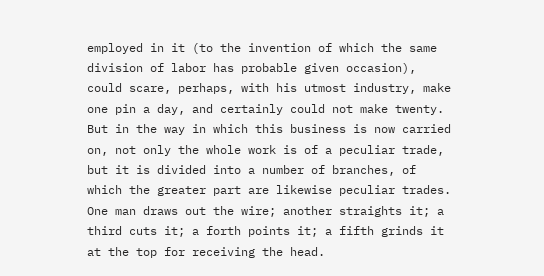employed in it (to the invention of which the same division of labor has probable given occasion), could scare, perhaps, with his utmost industry, make one pin a day, and certainly could not make twenty. But in the way in which this business is now carried on, not only the whole work is of a peculiar trade, but it is divided into a number of branches, of which the greater part are likewise peculiar trades. One man draws out the wire; another straights it; a third cuts it; a forth points it; a fifth grinds it at the top for receiving the head.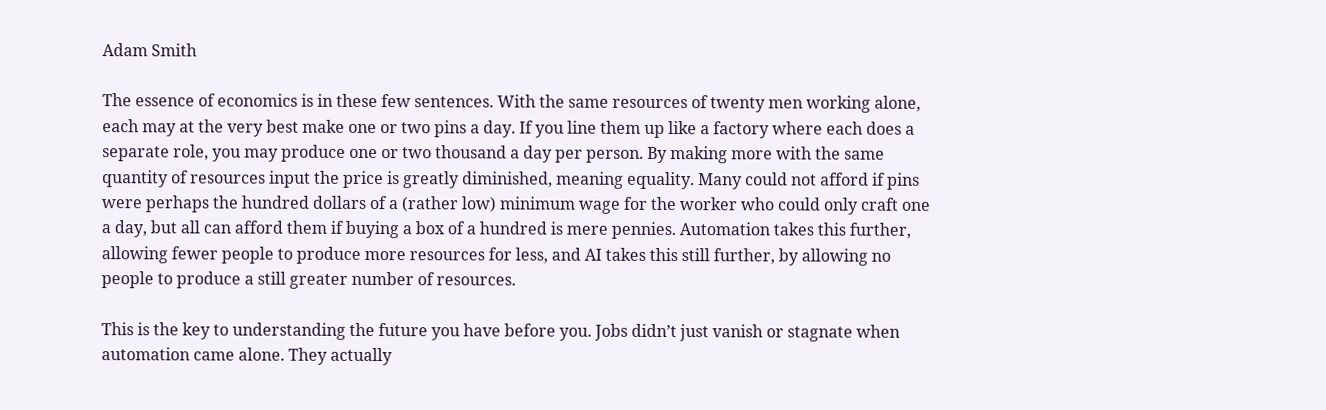Adam Smith

The essence of economics is in these few sentences. With the same resources of twenty men working alone, each may at the very best make one or two pins a day. If you line them up like a factory where each does a separate role, you may produce one or two thousand a day per person. By making more with the same quantity of resources input the price is greatly diminished, meaning equality. Many could not afford if pins were perhaps the hundred dollars of a (rather low) minimum wage for the worker who could only craft one a day, but all can afford them if buying a box of a hundred is mere pennies. Automation takes this further, allowing fewer people to produce more resources for less, and AI takes this still further, by allowing no people to produce a still greater number of resources.

This is the key to understanding the future you have before you. Jobs didn’t just vanish or stagnate when automation came alone. They actually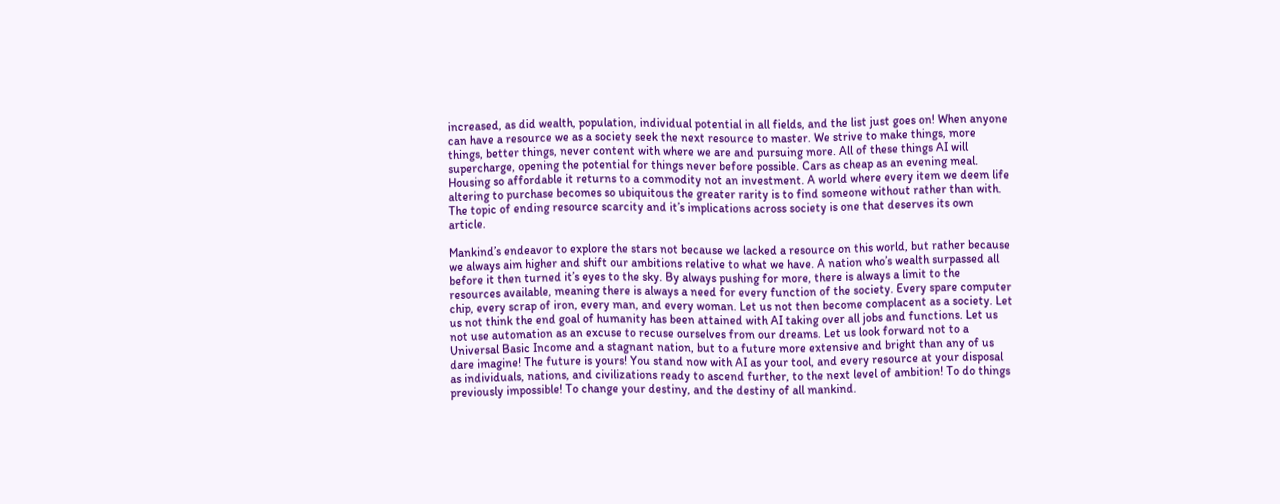increased, as did wealth, population, individual potential in all fields, and the list just goes on! When anyone can have a resource we as a society seek the next resource to master. We strive to make things, more things, better things, never content with where we are and pursuing more. All of these things AI will supercharge, opening the potential for things never before possible. Cars as cheap as an evening meal. Housing so affordable it returns to a commodity not an investment. A world where every item we deem life altering to purchase becomes so ubiquitous the greater rarity is to find someone without rather than with. The topic of ending resource scarcity and it’s implications across society is one that deserves its own article.

Mankind’s endeavor to explore the stars not because we lacked a resource on this world, but rather because we always aim higher and shift our ambitions relative to what we have. A nation who’s wealth surpassed all before it then turned it’s eyes to the sky. By always pushing for more, there is always a limit to the resources available, meaning there is always a need for every function of the society. Every spare computer chip, every scrap of iron, every man, and every woman. Let us not then become complacent as a society. Let us not think the end goal of humanity has been attained with AI taking over all jobs and functions. Let us not use automation as an excuse to recuse ourselves from our dreams. Let us look forward not to a Universal Basic Income and a stagnant nation, but to a future more extensive and bright than any of us dare imagine! The future is yours! You stand now with AI as your tool, and every resource at your disposal as individuals, nations, and civilizations ready to ascend further, to the next level of ambition! To do things previously impossible! To change your destiny, and the destiny of all mankind.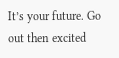It’s your future. Go out then excited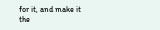for it, and make it the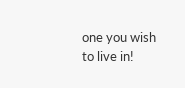one you wish to live in!